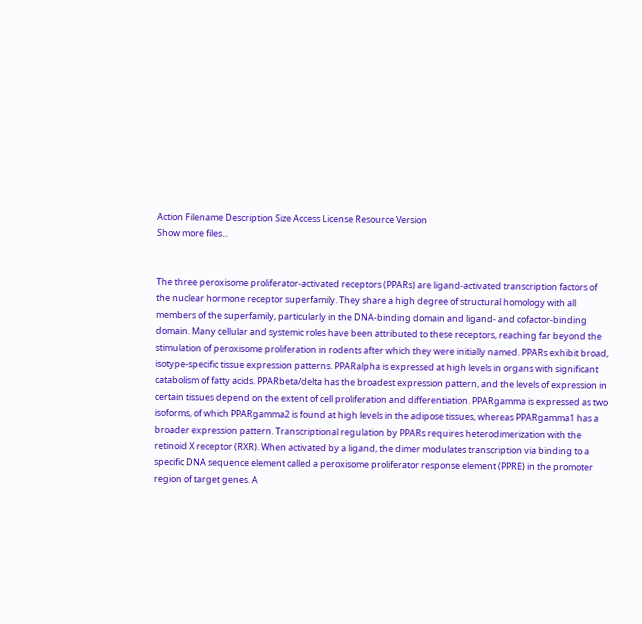Action Filename Description Size Access License Resource Version
Show more files...


The three peroxisome proliferator-activated receptors (PPARs) are ligand-activated transcription factors of the nuclear hormone receptor superfamily. They share a high degree of structural homology with all members of the superfamily, particularly in the DNA-binding domain and ligand- and cofactor-binding domain. Many cellular and systemic roles have been attributed to these receptors, reaching far beyond the stimulation of peroxisome proliferation in rodents after which they were initially named. PPARs exhibit broad, isotype-specific tissue expression patterns. PPARalpha is expressed at high levels in organs with significant catabolism of fatty acids. PPARbeta/delta has the broadest expression pattern, and the levels of expression in certain tissues depend on the extent of cell proliferation and differentiation. PPARgamma is expressed as two isoforms, of which PPARgamma2 is found at high levels in the adipose tissues, whereas PPARgamma1 has a broader expression pattern. Transcriptional regulation by PPARs requires heterodimerization with the retinoid X receptor (RXR). When activated by a ligand, the dimer modulates transcription via binding to a specific DNA sequence element called a peroxisome proliferator response element (PPRE) in the promoter region of target genes. A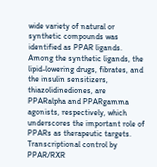wide variety of natural or synthetic compounds was identified as PPAR ligands. Among the synthetic ligands, the lipid-lowering drugs, fibrates, and the insulin sensitizers, thiazolidinediones, are PPARalpha and PPARgamma agonists, respectively, which underscores the important role of PPARs as therapeutic targets. Transcriptional control by PPAR/RXR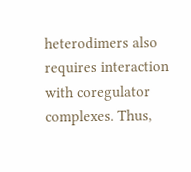heterodimers also requires interaction with coregulator complexes. Thus,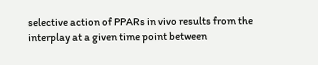selective action of PPARs in vivo results from the interplay at a given time point between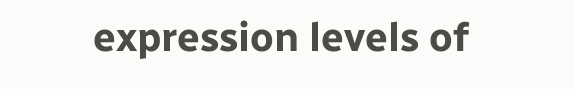expression levels of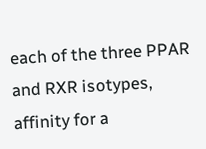each of the three PPAR and RXR isotypes, affinity for a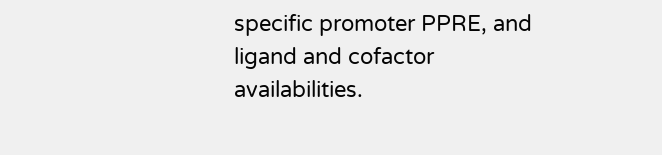specific promoter PPRE, and ligand and cofactor availabilities.